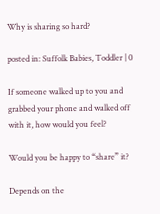Why is sharing so hard?

posted in: Suffolk Babies, Toddler | 0

If someone walked up to you and grabbed your phone and walked off with it, how would you feel?

Would you be happy to “share” it?

Depends on the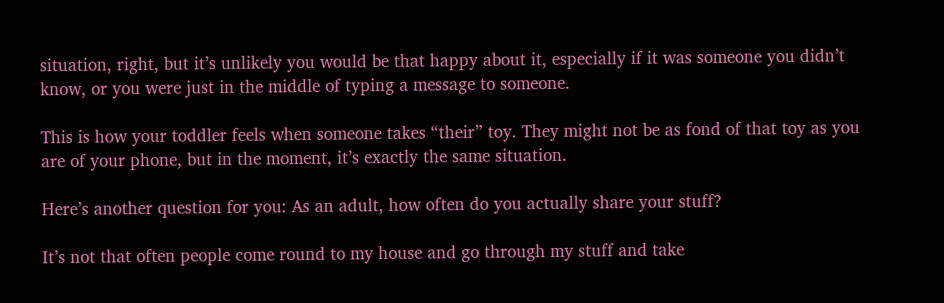situation, right, but it’s unlikely you would be that happy about it, especially if it was someone you didn’t know, or you were just in the middle of typing a message to someone.

This is how your toddler feels when someone takes “their” toy. They might not be as fond of that toy as you are of your phone, but in the moment, it’s exactly the same situation.

Here’s another question for you: As an adult, how often do you actually share your stuff?

It’s not that often people come round to my house and go through my stuff and take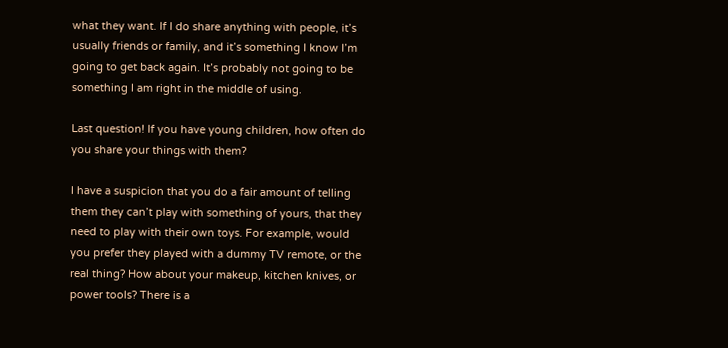what they want. If I do share anything with people, it’s usually friends or family, and it’s something I know I’m going to get back again. It’s probably not going to be something I am right in the middle of using.

Last question! If you have young children, how often do you share your things with them?

I have a suspicion that you do a fair amount of telling them they can’t play with something of yours, that they need to play with their own toys. For example, would you prefer they played with a dummy TV remote, or the real thing? How about your makeup, kitchen knives, or power tools? There is a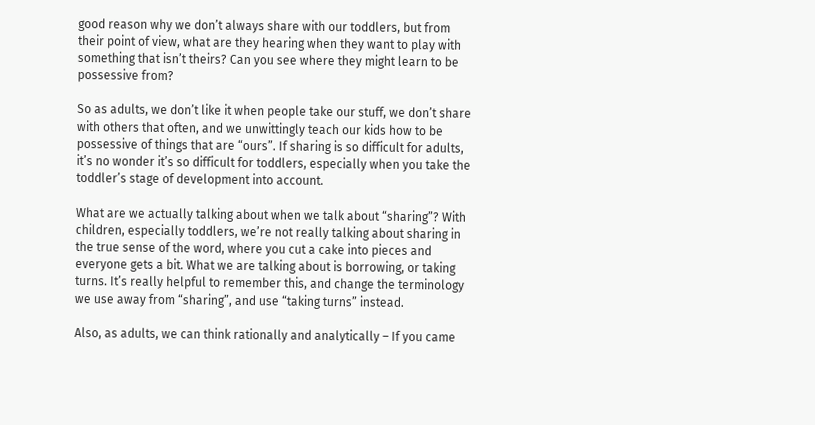good reason why we don’t always share with our toddlers, but from their point of view, what are they hearing when they want to play with something that isn’t theirs? Can you see where they might learn to be possessive from?

So as adults, we don’t like it when people take our stuff, we don’t share with others that often, and we unwittingly teach our kids how to be possessive of things that are “ours”. If sharing is so difficult for adults, it’s no wonder it’s so difficult for toddlers, especially when you take the toddler’s stage of development into account.

What are we actually talking about when we talk about “sharing”? With children, especially toddlers, we’re not really talking about sharing in the true sense of the word, where you cut a cake into pieces and everyone gets a bit. What we are talking about is borrowing, or taking turns. It’s really helpful to remember this, and change the terminology we use away from “sharing”, and use “taking turns” instead.

Also, as adults, we can think rationally and analytically – If you came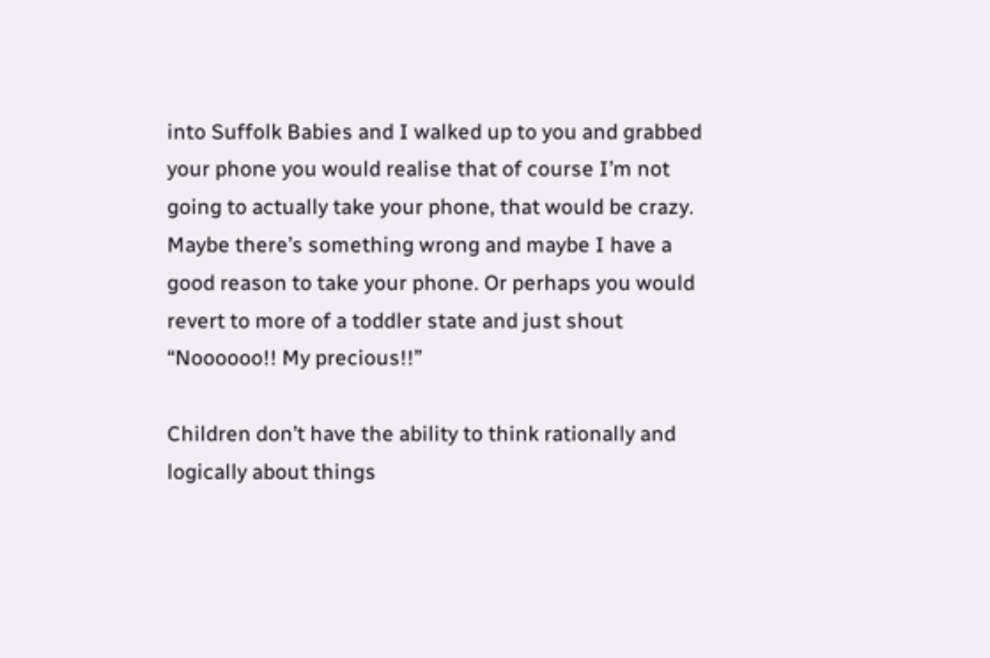into Suffolk Babies and I walked up to you and grabbed your phone you would realise that of course I’m not going to actually take your phone, that would be crazy. Maybe there’s something wrong and maybe I have a good reason to take your phone. Or perhaps you would revert to more of a toddler state and just shout “Noooooo!! My precious!!”

Children don’t have the ability to think rationally and logically about things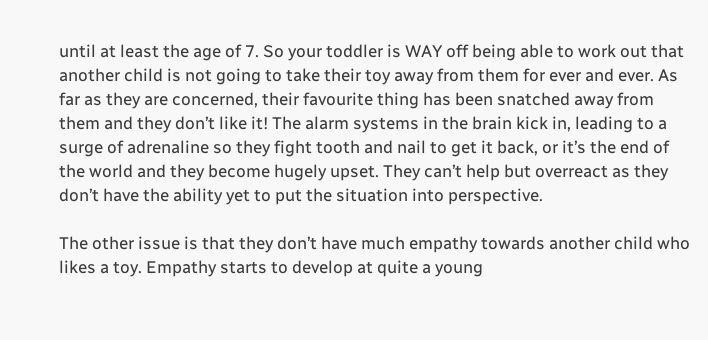until at least the age of 7. So your toddler is WAY off being able to work out that another child is not going to take their toy away from them for ever and ever. As far as they are concerned, their favourite thing has been snatched away from them and they don’t like it! The alarm systems in the brain kick in, leading to a surge of adrenaline so they fight tooth and nail to get it back, or it’s the end of the world and they become hugely upset. They can’t help but overreact as they don’t have the ability yet to put the situation into perspective.

The other issue is that they don’t have much empathy towards another child who likes a toy. Empathy starts to develop at quite a young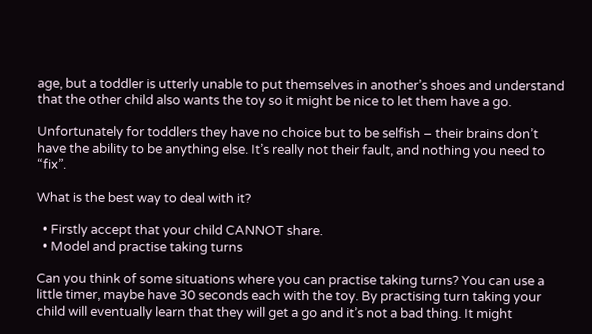age, but a toddler is utterly unable to put themselves in another’s shoes and understand that the other child also wants the toy so it might be nice to let them have a go.

Unfortunately for toddlers they have no choice but to be selfish – their brains don’t have the ability to be anything else. It’s really not their fault, and nothing you need to “fix”.

What is the best way to deal with it?

  • Firstly accept that your child CANNOT share.
  • Model and practise taking turns

Can you think of some situations where you can practise taking turns? You can use a little timer, maybe have 30 seconds each with the toy. By practising turn taking your child will eventually learn that they will get a go and it’s not a bad thing. It might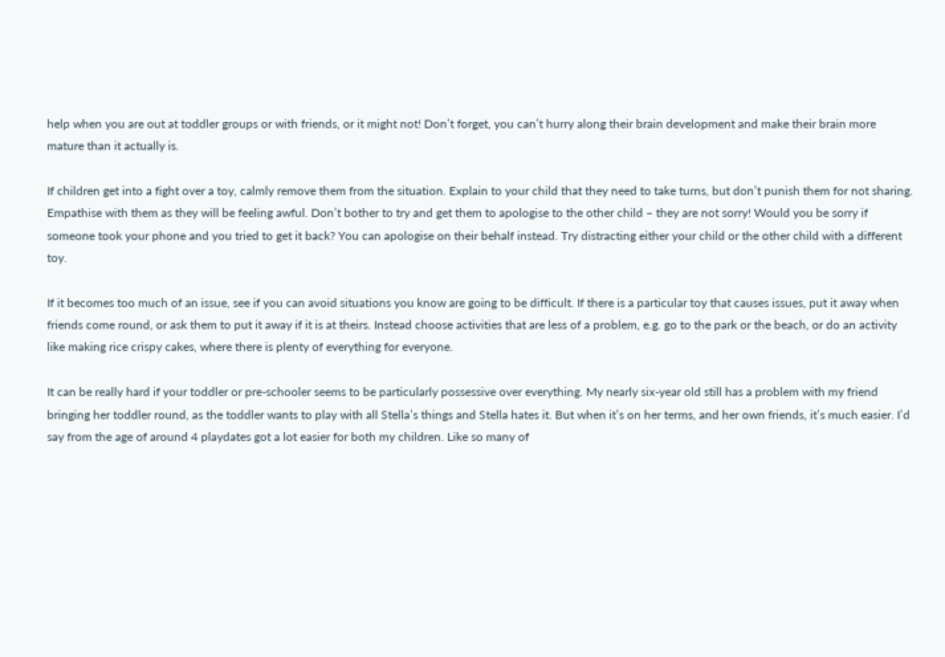help when you are out at toddler groups or with friends, or it might not! Don’t forget, you can’t hurry along their brain development and make their brain more mature than it actually is.

If children get into a fight over a toy, calmly remove them from the situation. Explain to your child that they need to take turns, but don’t punish them for not sharing. Empathise with them as they will be feeling awful. Don’t bother to try and get them to apologise to the other child – they are not sorry! Would you be sorry if someone took your phone and you tried to get it back? You can apologise on their behalf instead. Try distracting either your child or the other child with a different toy.

If it becomes too much of an issue, see if you can avoid situations you know are going to be difficult. If there is a particular toy that causes issues, put it away when friends come round, or ask them to put it away if it is at theirs. Instead choose activities that are less of a problem, e.g. go to the park or the beach, or do an activity like making rice crispy cakes, where there is plenty of everything for everyone.

It can be really hard if your toddler or pre-schooler seems to be particularly possessive over everything. My nearly six-year old still has a problem with my friend bringing her toddler round, as the toddler wants to play with all Stella’s things and Stella hates it. But when it’s on her terms, and her own friends, it’s much easier. I’d say from the age of around 4 playdates got a lot easier for both my children. Like so many of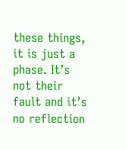these things, it is just a phase. It’s not their fault and it’s no reflection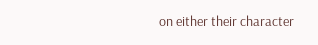on either their character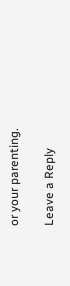or your parenting.

Leave a Reply